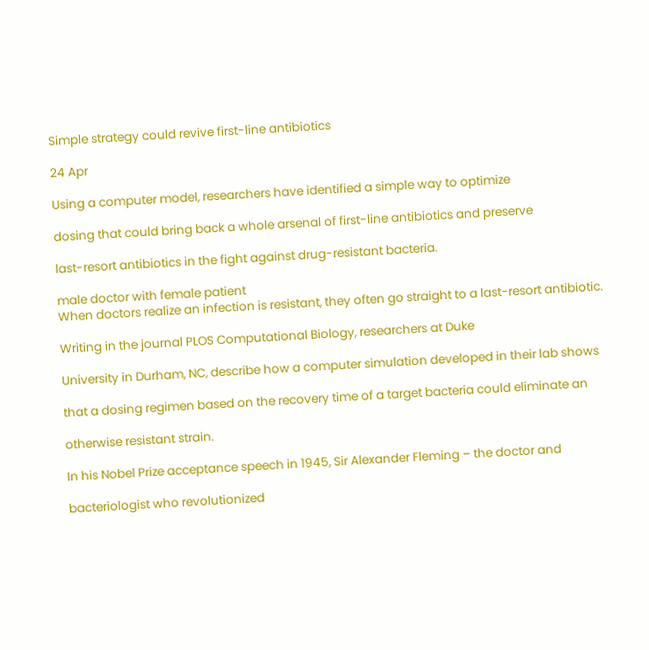Simple strategy could revive first-line antibiotics

24 Apr

Using a computer model, researchers have identified a simple way to optimize

dosing that could bring back a whole arsenal of first-line antibiotics and preserve

last-resort antibiotics in the fight against drug-resistant bacteria.

male doctor with female patient
When doctors realize an infection is resistant, they often go straight to a last-resort antibiotic.

Writing in the journal PLOS Computational Biology, researchers at Duke

University in Durham, NC, describe how a computer simulation developed in their lab shows

that a dosing regimen based on the recovery time of a target bacteria could eliminate an

otherwise resistant strain.

In his Nobel Prize acceptance speech in 1945, Sir Alexander Fleming – the doctor and

bacteriologist who revolutionized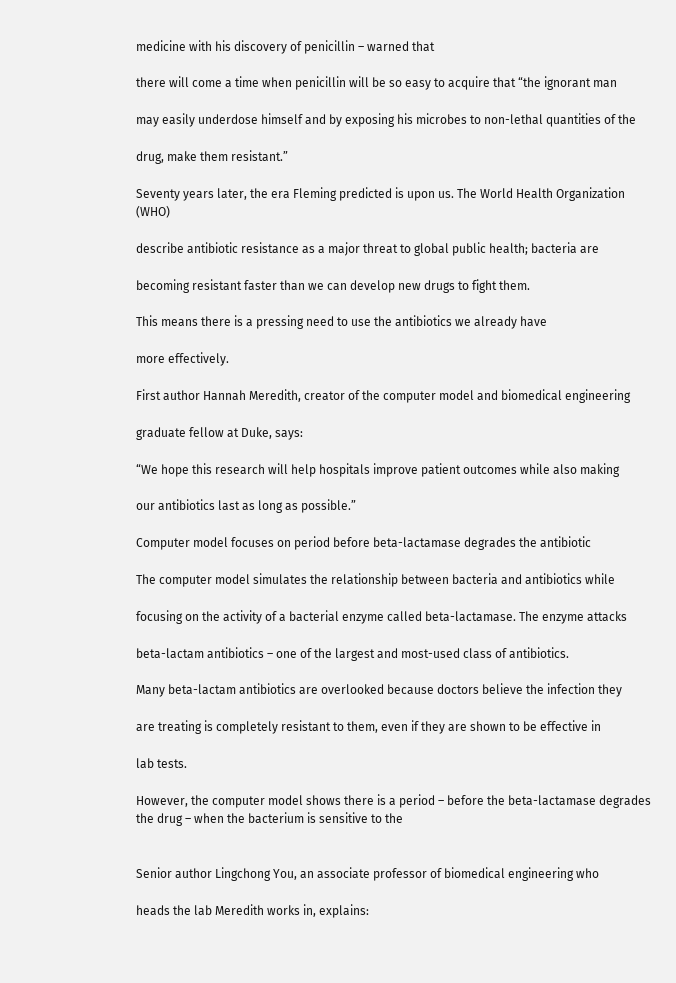medicine with his discovery of penicillin – warned that

there will come a time when penicillin will be so easy to acquire that “the ignorant man

may easily underdose himself and by exposing his microbes to non-lethal quantities of the

drug, make them resistant.”

Seventy years later, the era Fleming predicted is upon us. The World Health Organization (WHO)

describe antibiotic resistance as a major threat to global public health; bacteria are

becoming resistant faster than we can develop new drugs to fight them.

This means there is a pressing need to use the antibiotics we already have

more effectively.

First author Hannah Meredith, creator of the computer model and biomedical engineering

graduate fellow at Duke, says:

“We hope this research will help hospitals improve patient outcomes while also making

our antibiotics last as long as possible.”

Computer model focuses on period before beta-lactamase degrades the antibiotic

The computer model simulates the relationship between bacteria and antibiotics while

focusing on the activity of a bacterial enzyme called beta-lactamase. The enzyme attacks

beta-lactam antibiotics – one of the largest and most-used class of antibiotics.

Many beta-lactam antibiotics are overlooked because doctors believe the infection they

are treating is completely resistant to them, even if they are shown to be effective in

lab tests.

However, the computer model shows there is a period – before the beta-lactamase degrades the drug – when the bacterium is sensitive to the


Senior author Lingchong You, an associate professor of biomedical engineering who

heads the lab Meredith works in, explains: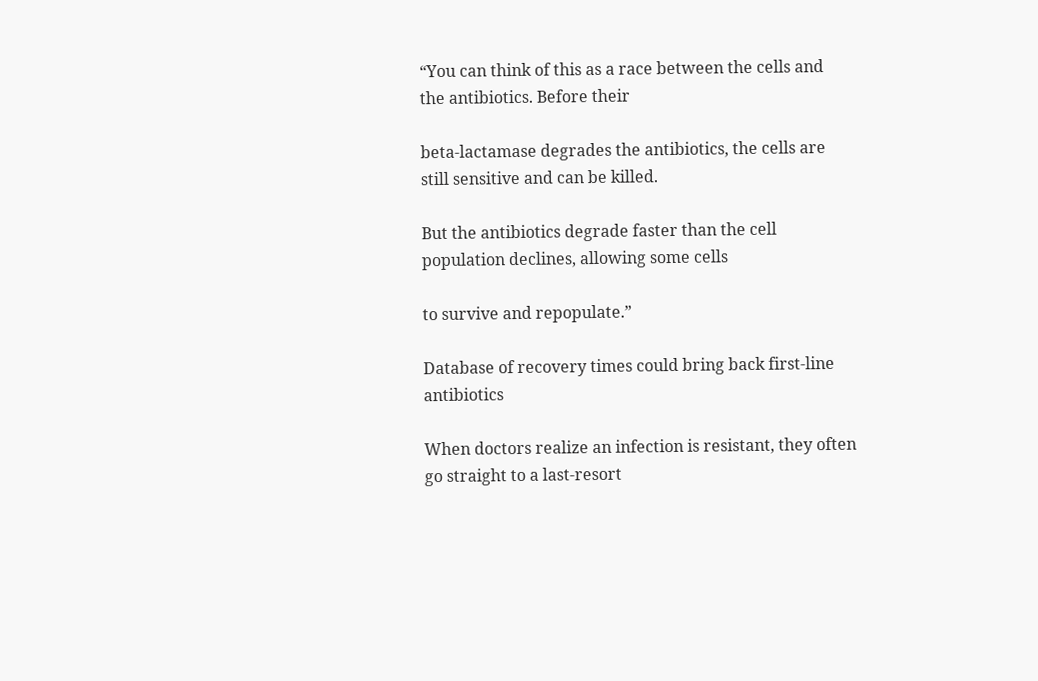“You can think of this as a race between the cells and the antibiotics. Before their

beta-lactamase degrades the antibiotics, the cells are still sensitive and can be killed.

But the antibiotics degrade faster than the cell population declines, allowing some cells

to survive and repopulate.”

Database of recovery times could bring back first-line antibiotics

When doctors realize an infection is resistant, they often go straight to a last-resort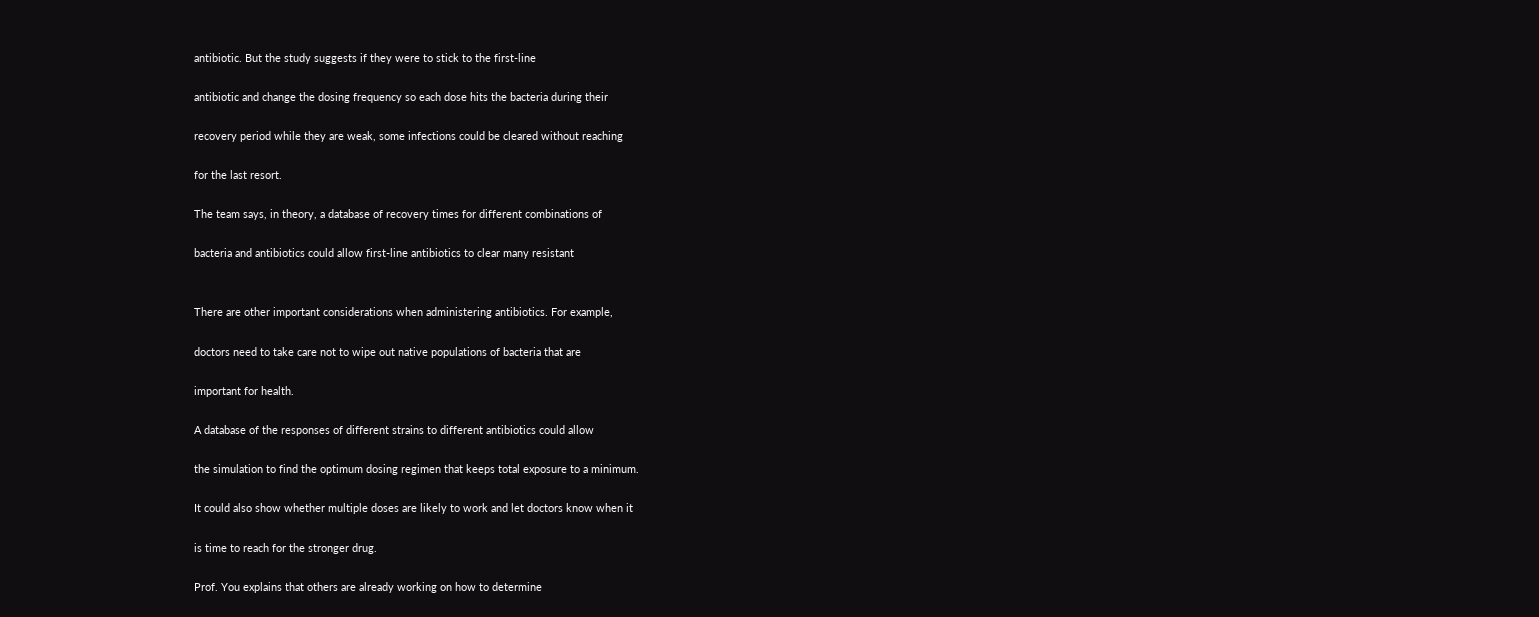antibiotic. But the study suggests if they were to stick to the first-line

antibiotic and change the dosing frequency so each dose hits the bacteria during their

recovery period while they are weak, some infections could be cleared without reaching

for the last resort.

The team says, in theory, a database of recovery times for different combinations of

bacteria and antibiotics could allow first-line antibiotics to clear many resistant


There are other important considerations when administering antibiotics. For example,

doctors need to take care not to wipe out native populations of bacteria that are

important for health.

A database of the responses of different strains to different antibiotics could allow

the simulation to find the optimum dosing regimen that keeps total exposure to a minimum.

It could also show whether multiple doses are likely to work and let doctors know when it

is time to reach for the stronger drug.

Prof. You explains that others are already working on how to determine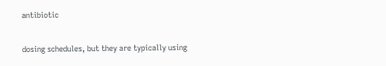antibiotic

dosing schedules, but they are typically using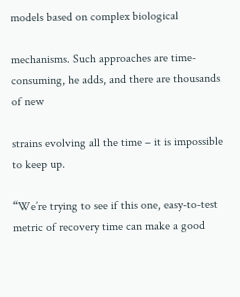models based on complex biological

mechanisms. Such approaches are time-consuming, he adds, and there are thousands of new

strains evolving all the time – it is impossible to keep up.

“We’re trying to see if this one, easy-to-test metric of recovery time can make a good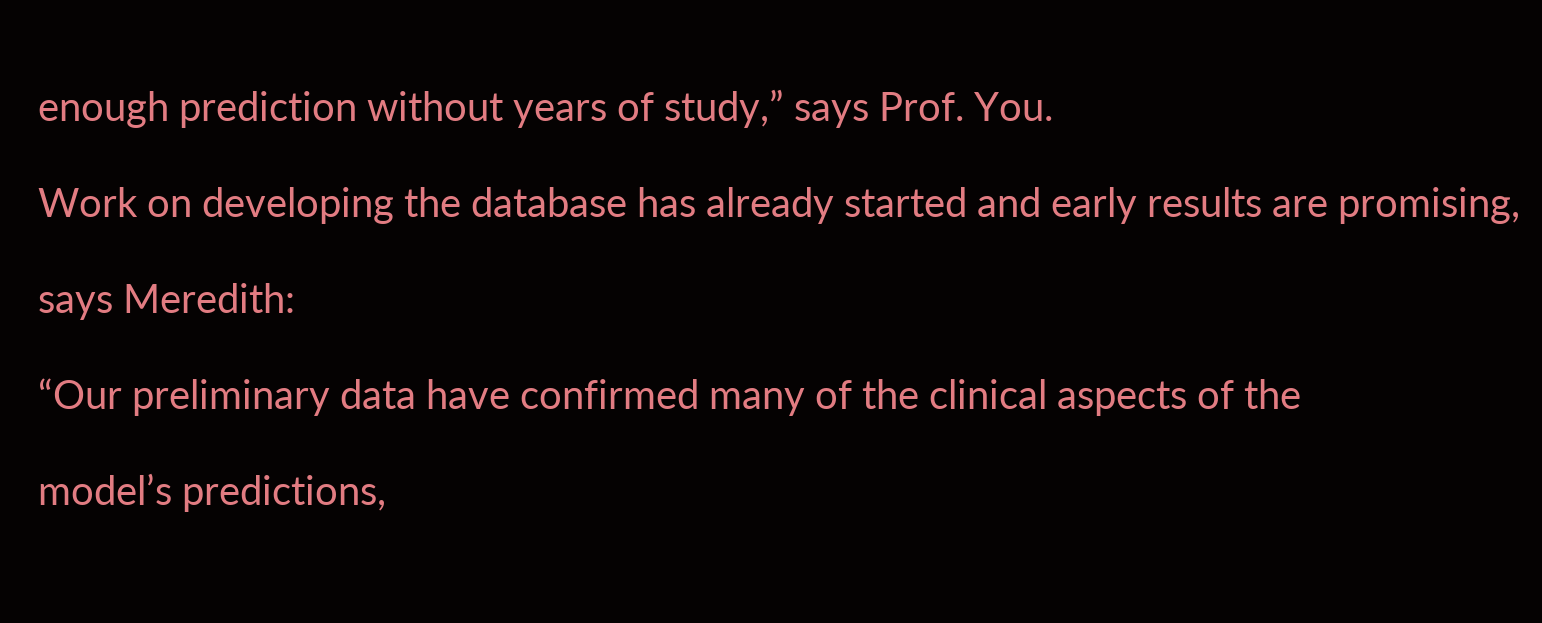enough prediction without years of study,” says Prof. You.

Work on developing the database has already started and early results are promising,

says Meredith:

“Our preliminary data have confirmed many of the clinical aspects of the

model’s predictions,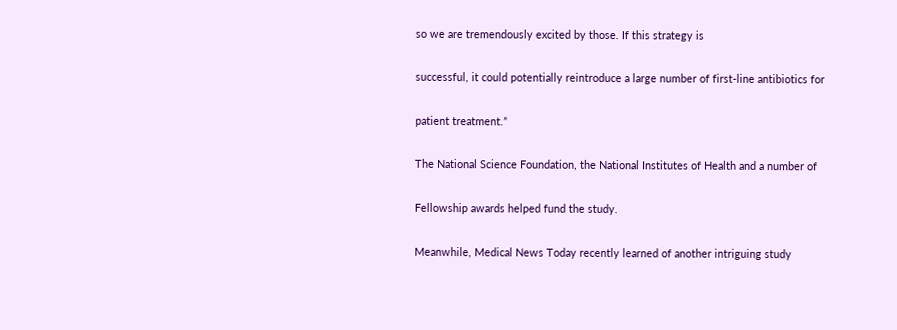so we are tremendously excited by those. If this strategy is

successful, it could potentially reintroduce a large number of first-line antibiotics for

patient treatment.”

The National Science Foundation, the National Institutes of Health and a number of

Fellowship awards helped fund the study.

Meanwhile, Medical News Today recently learned of another intriguing study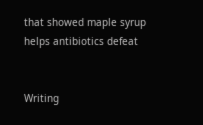that showed maple syrup helps antibiotics defeat


Writing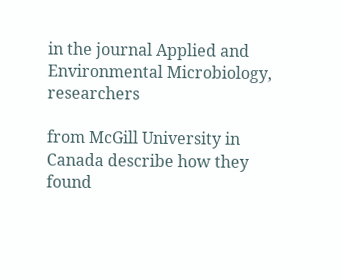in the journal Applied and Environmental Microbiology, researchers

from McGill University in Canada describe how they found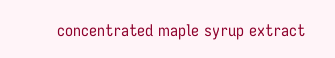concentrated maple syrup extract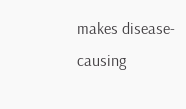makes disease-causing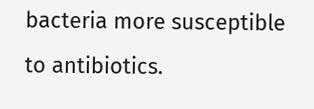bacteria more susceptible to antibiotics.